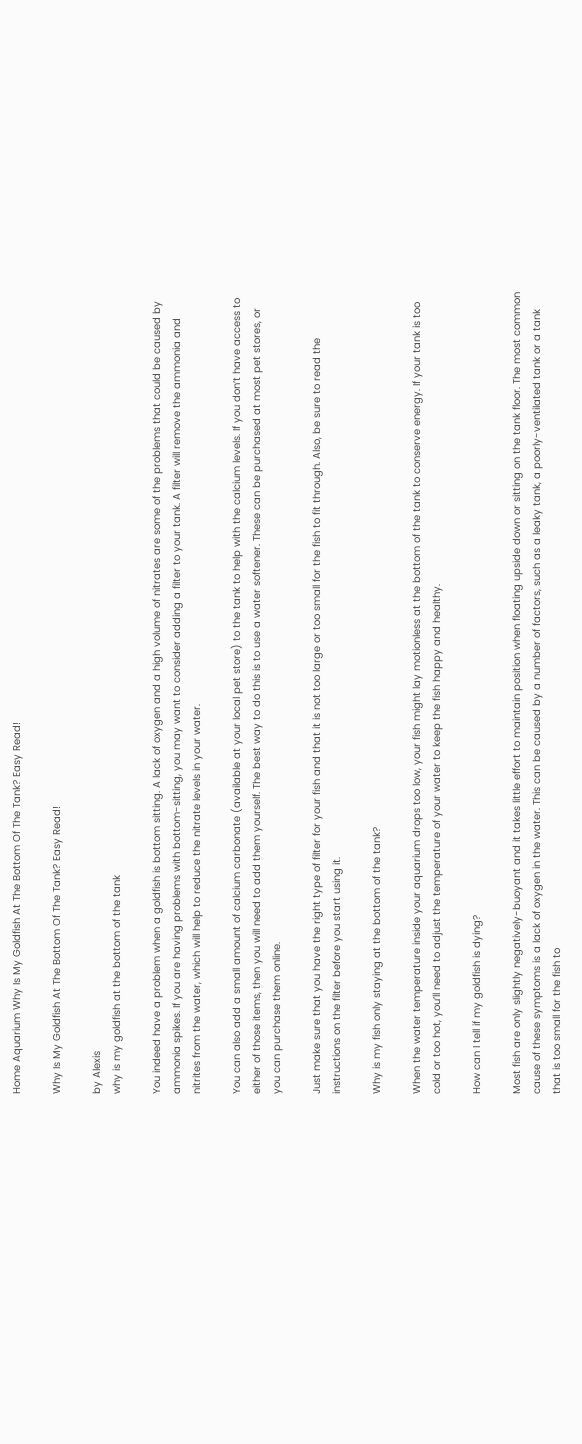Home Aquarium Why Is My Goldfish At The Bottom Of The Tank? Easy Read!

Why Is My Goldfish At The Bottom Of The Tank? Easy Read!

by Alexis
why is my goldfish at the bottom of the tank

You indeed have a problem when a goldfish is bottom sitting. A lack of oxygen and a high volume of nitrates are some of the problems that could be caused by ammonia spikes. If you are having problems with bottom-sitting, you may want to consider adding a filter to your tank. A filter will remove the ammonia and nitrites from the water, which will help to reduce the nitrate levels in your water.

You can also add a small amount of calcium carbonate (available at your local pet store) to the tank to help with the calcium levels. If you don’t have access to either of those items, then you will need to add them yourself. The best way to do this is to use a water softener. These can be purchased at most pet stores, or you can purchase them online.

Just make sure that you have the right type of filter for your fish and that it is not too large or too small for the fish to fit through. Also, be sure to read the instructions on the filter before you start using it.

Why is my fish only staying at the bottom of the tank?

When the water temperature inside your aquarium drops too low, your fish might lay motionless at the bottom of the tank to conserve energy. If your tank is too cold or too hot, you’ll need to adjust the temperature of your water to keep the fish happy and healthy.

How can I tell if my goldfish is dying?

Most fish are only slightly negatively-buoyant and it takes little effort to maintain position when floating upside down or sitting on the tank floor. The most common cause of these symptoms is a lack of oxygen in the water. This can be caused by a number of factors, such as a leaky tank, a poorly-ventilated tank or a tank that is too small for the fish to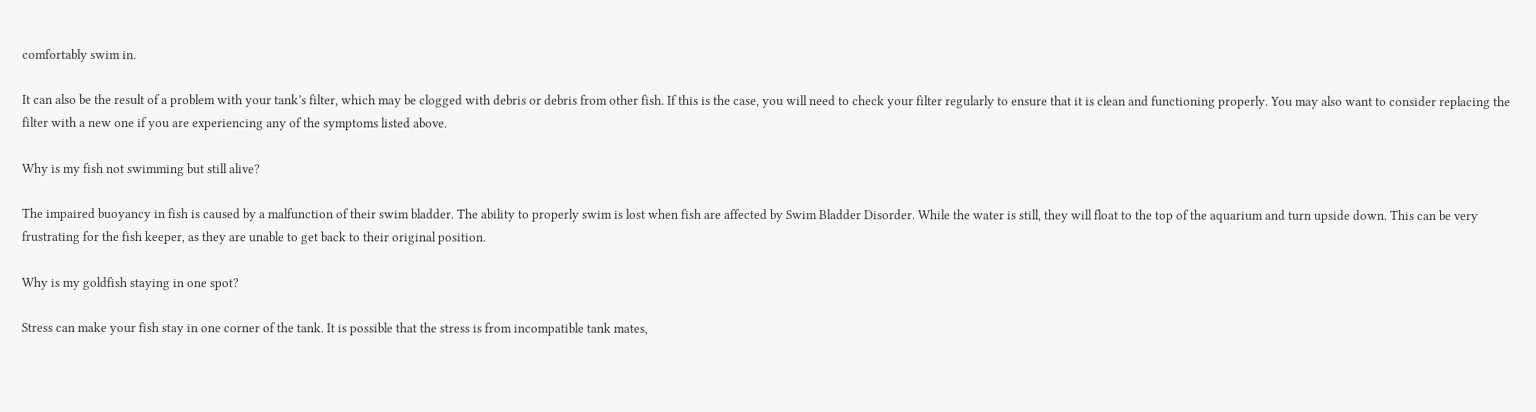comfortably swim in.

It can also be the result of a problem with your tank’s filter, which may be clogged with debris or debris from other fish. If this is the case, you will need to check your filter regularly to ensure that it is clean and functioning properly. You may also want to consider replacing the filter with a new one if you are experiencing any of the symptoms listed above.

Why is my fish not swimming but still alive?

The impaired buoyancy in fish is caused by a malfunction of their swim bladder. The ability to properly swim is lost when fish are affected by Swim Bladder Disorder. While the water is still, they will float to the top of the aquarium and turn upside down. This can be very frustrating for the fish keeper, as they are unable to get back to their original position.

Why is my goldfish staying in one spot?

Stress can make your fish stay in one corner of the tank. It is possible that the stress is from incompatible tank mates,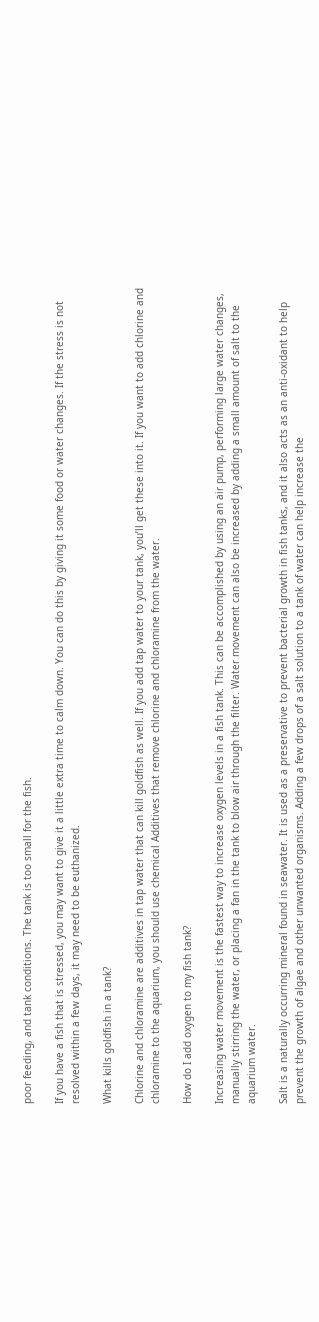poor feeding, and tank conditions. The tank is too small for the fish.

If you have a fish that is stressed, you may want to give it a little extra time to calm down. You can do this by giving it some food or water changes. If the stress is not resolved within a few days, it may need to be euthanized.

What kills goldfish in a tank?

Chlorine and chloramine are additives in tap water that can kill goldfish as well. If you add tap water to your tank, you’ll get these into it. If you want to add chlorine and chloramine to the aquarium, you should use chemical Additives that remove chlorine and chloramine from the water.

How do I add oxygen to my fish tank?

Increasing water movement is the fastest way to increase oxygen levels in a fish tank. This can be accomplished by using an air pump, performing large water changes, manually stirring the water, or placing a fan in the tank to blow air through the filter. Water movement can also be increased by adding a small amount of salt to the aquarium water.

Salt is a naturally occurring mineral found in seawater. It is used as a preservative to prevent bacterial growth in fish tanks, and it also acts as an anti-oxidant to help prevent the growth of algae and other unwanted organisms. Adding a few drops of a salt solution to a tank of water can help increase the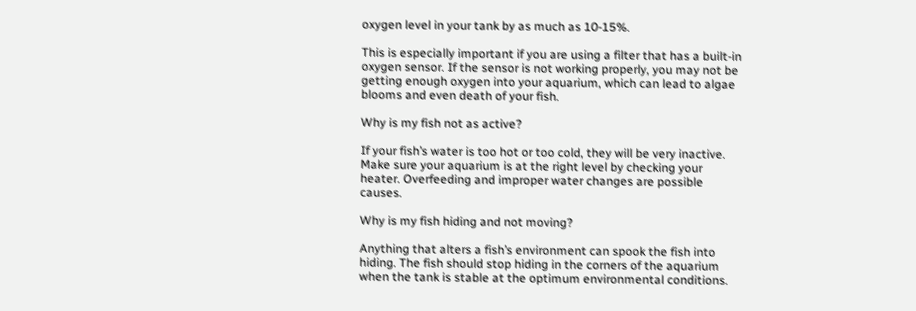oxygen level in your tank by as much as 10-15%.

This is especially important if you are using a filter that has a built-in oxygen sensor. If the sensor is not working properly, you may not be getting enough oxygen into your aquarium, which can lead to algae blooms and even death of your fish.

Why is my fish not as active?

If your fish’s water is too hot or too cold, they will be very inactive. Make sure your aquarium is at the right level by checking your heater. Overfeeding and improper water changes are possible causes.

Why is my fish hiding and not moving?

Anything that alters a fish’s environment can spook the fish into hiding. The fish should stop hiding in the corners of the aquarium when the tank is stable at the optimum environmental conditions.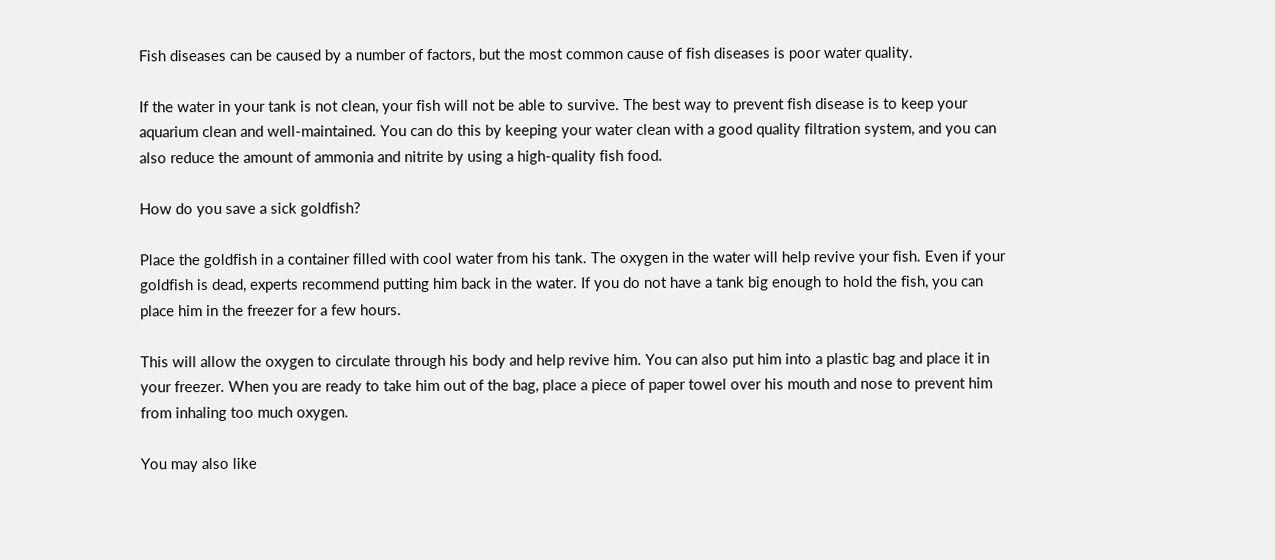Fish diseases can be caused by a number of factors, but the most common cause of fish diseases is poor water quality.

If the water in your tank is not clean, your fish will not be able to survive. The best way to prevent fish disease is to keep your aquarium clean and well-maintained. You can do this by keeping your water clean with a good quality filtration system, and you can also reduce the amount of ammonia and nitrite by using a high-quality fish food.

How do you save a sick goldfish?

Place the goldfish in a container filled with cool water from his tank. The oxygen in the water will help revive your fish. Even if your goldfish is dead, experts recommend putting him back in the water. If you do not have a tank big enough to hold the fish, you can place him in the freezer for a few hours.

This will allow the oxygen to circulate through his body and help revive him. You can also put him into a plastic bag and place it in your freezer. When you are ready to take him out of the bag, place a piece of paper towel over his mouth and nose to prevent him from inhaling too much oxygen.

You may also like